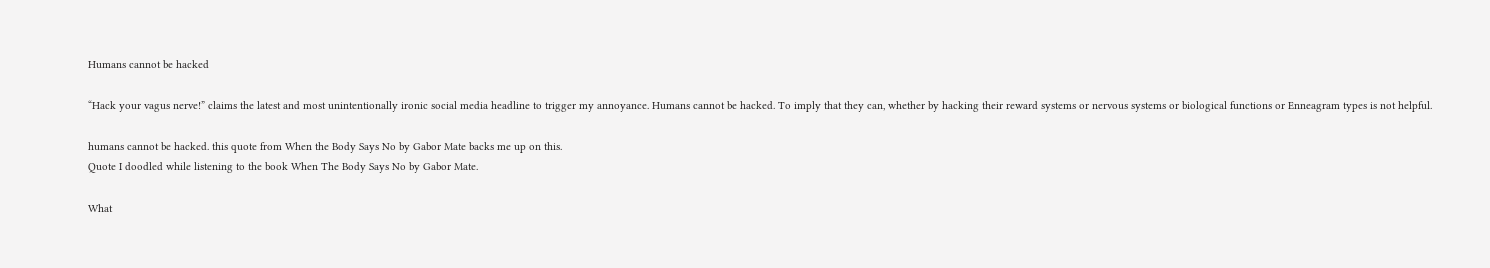Humans cannot be hacked

“Hack your vagus nerve!” claims the latest and most unintentionally ironic social media headline to trigger my annoyance. Humans cannot be hacked. To imply that they can, whether by hacking their reward systems or nervous systems or biological functions or Enneagram types is not helpful.

humans cannot be hacked. this quote from When the Body Says No by Gabor Mate backs me up on this.
Quote I doodled while listening to the book When The Body Says No by Gabor Mate.

What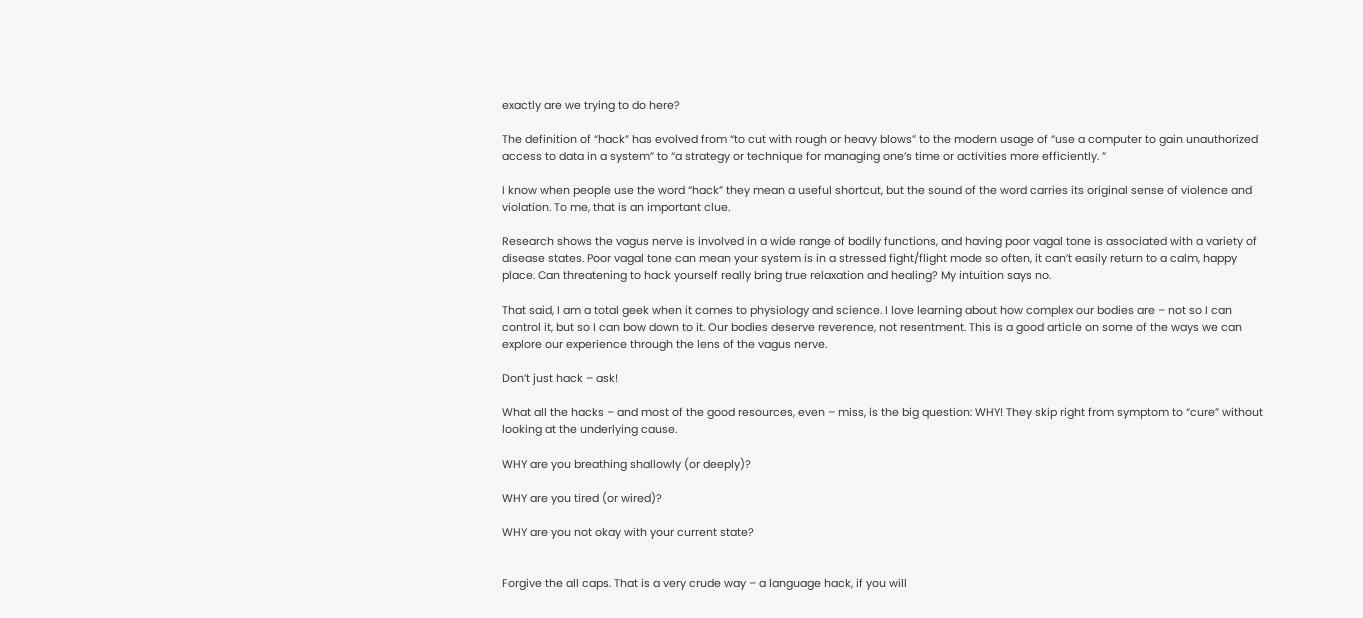exactly are we trying to do here?

The definition of “hack” has evolved from “to cut with rough or heavy blows” to the modern usage of “use a computer to gain unauthorized access to data in a system” to “a strategy or technique for managing one’s time or activities more efficiently. ”

I know when people use the word “hack” they mean a useful shortcut, but the sound of the word carries its original sense of violence and violation. To me, that is an important clue.

Research shows the vagus nerve is involved in a wide range of bodily functions, and having poor vagal tone is associated with a variety of disease states. Poor vagal tone can mean your system is in a stressed fight/flight mode so often, it can’t easily return to a calm, happy place. Can threatening to hack yourself really bring true relaxation and healing? My intuition says no.

That said, I am a total geek when it comes to physiology and science. I love learning about how complex our bodies are – not so I can control it, but so I can bow down to it. Our bodies deserve reverence, not resentment. This is a good article on some of the ways we can explore our experience through the lens of the vagus nerve.

Don’t just hack – ask!

What all the hacks – and most of the good resources, even – miss, is the big question: WHY! They skip right from symptom to “cure” without looking at the underlying cause.

WHY are you breathing shallowly (or deeply)?

WHY are you tired (or wired)?

WHY are you not okay with your current state?


Forgive the all caps. That is a very crude way – a language hack, if you will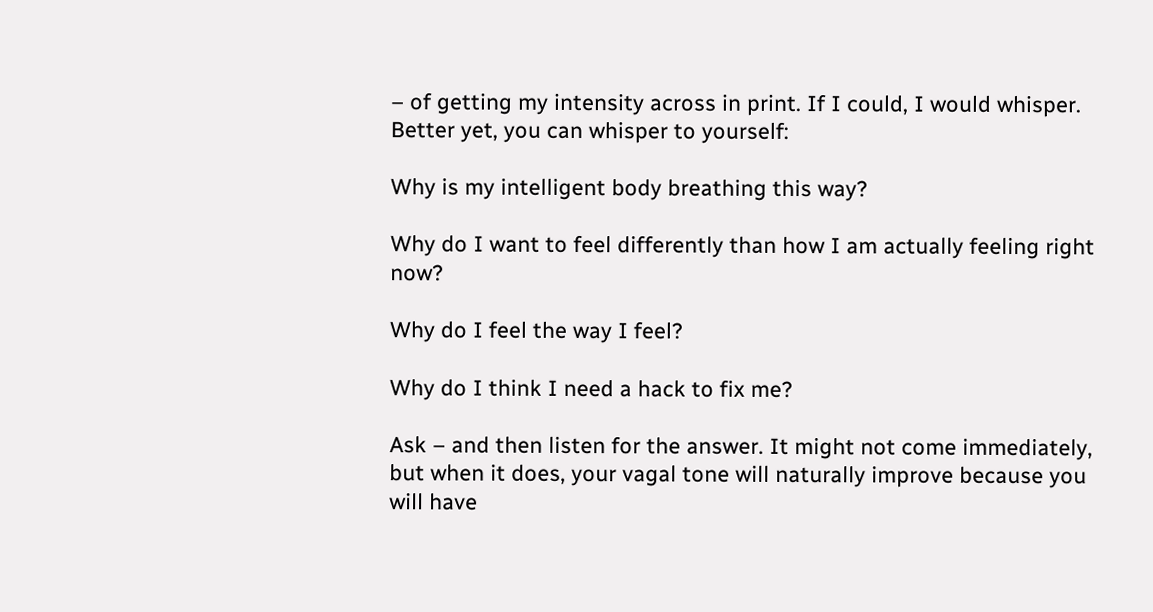– of getting my intensity across in print. If I could, I would whisper. Better yet, you can whisper to yourself:

Why is my intelligent body breathing this way?

Why do I want to feel differently than how I am actually feeling right now?

Why do I feel the way I feel?

Why do I think I need a hack to fix me?

Ask – and then listen for the answer. It might not come immediately, but when it does, your vagal tone will naturally improve because you will have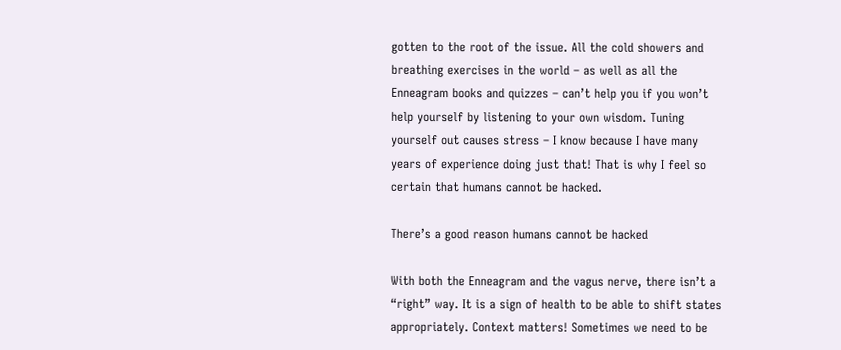gotten to the root of the issue. All the cold showers and breathing exercises in the world – as well as all the Enneagram books and quizzes – can’t help you if you won’t help yourself by listening to your own wisdom. Tuning yourself out causes stress – I know because I have many years of experience doing just that! That is why I feel so certain that humans cannot be hacked.

There’s a good reason humans cannot be hacked

With both the Enneagram and the vagus nerve, there isn’t a “right” way. It is a sign of health to be able to shift states appropriately. Context matters! Sometimes we need to be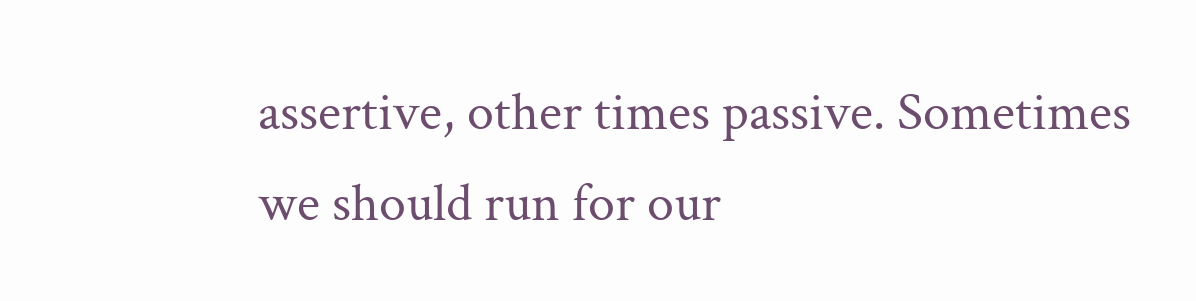assertive, other times passive. Sometimes we should run for our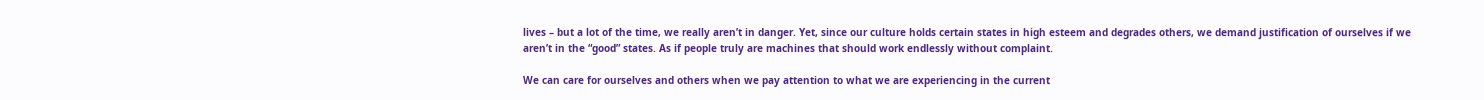lives – but a lot of the time, we really aren’t in danger. Yet, since our culture holds certain states in high esteem and degrades others, we demand justification of ourselves if we aren’t in the “good” states. As if people truly are machines that should work endlessly without complaint.

We can care for ourselves and others when we pay attention to what we are experiencing in the current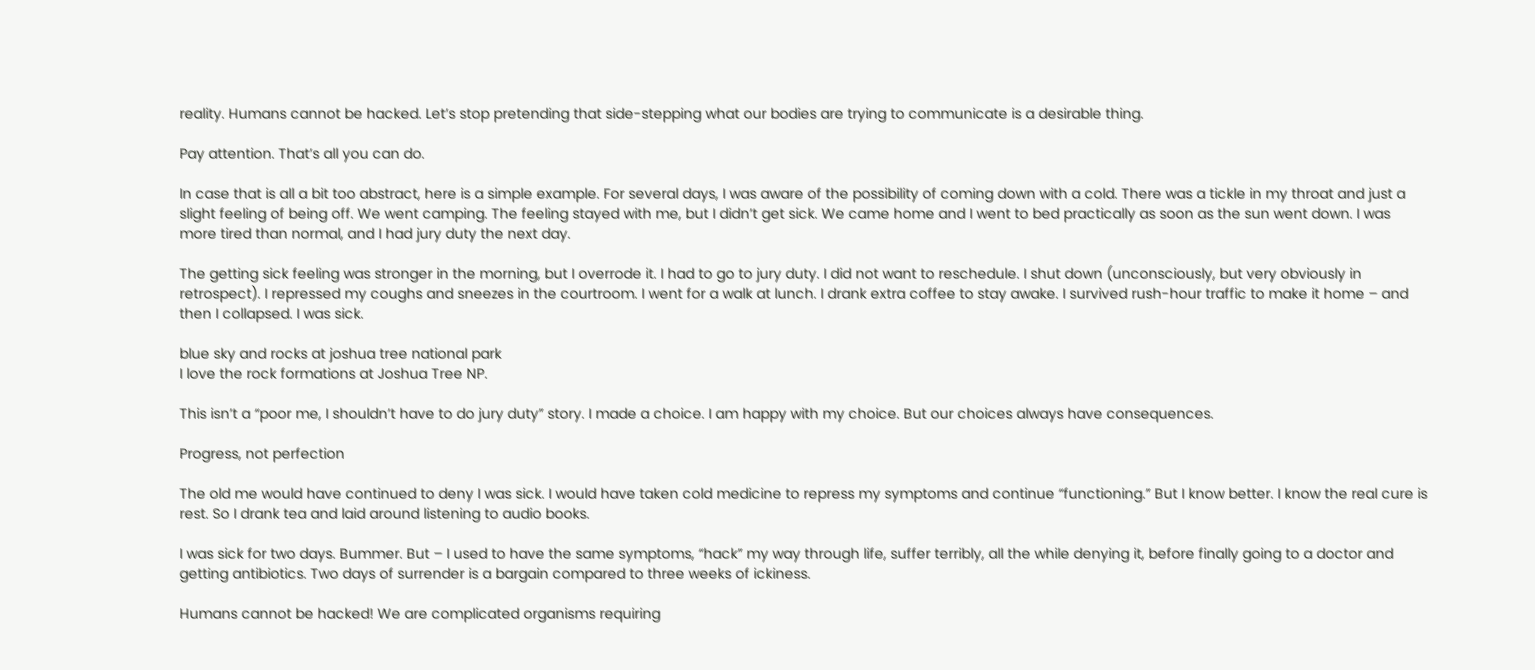reality. Humans cannot be hacked. Let’s stop pretending that side-stepping what our bodies are trying to communicate is a desirable thing.

Pay attention. That’s all you can do.

In case that is all a bit too abstract, here is a simple example. For several days, I was aware of the possibility of coming down with a cold. There was a tickle in my throat and just a slight feeling of being off. We went camping. The feeling stayed with me, but I didn’t get sick. We came home and I went to bed practically as soon as the sun went down. I was more tired than normal, and I had jury duty the next day.

The getting sick feeling was stronger in the morning, but I overrode it. I had to go to jury duty. I did not want to reschedule. I shut down (unconsciously, but very obviously in retrospect). I repressed my coughs and sneezes in the courtroom. I went for a walk at lunch. I drank extra coffee to stay awake. I survived rush-hour traffic to make it home – and then I collapsed. I was sick.

blue sky and rocks at joshua tree national park
I love the rock formations at Joshua Tree NP.

This isn’t a “poor me, I shouldn’t have to do jury duty” story. I made a choice. I am happy with my choice. But our choices always have consequences.

Progress, not perfection

The old me would have continued to deny I was sick. I would have taken cold medicine to repress my symptoms and continue “functioning.” But I know better. I know the real cure is rest. So I drank tea and laid around listening to audio books.

I was sick for two days. Bummer. But – I used to have the same symptoms, “hack” my way through life, suffer terribly, all the while denying it, before finally going to a doctor and getting antibiotics. Two days of surrender is a bargain compared to three weeks of ickiness.

Humans cannot be hacked! We are complicated organisms requiring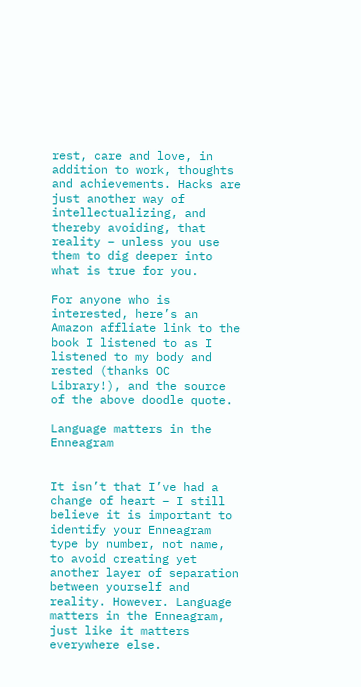rest, care and love, in addition to work, thoughts and achievements. Hacks are just another way of intellectualizing, and thereby avoiding, that reality – unless you use them to dig deeper into what is true for you.

For anyone who is interested, here’s an Amazon affliate link to the book I listened to as I listened to my body and rested (thanks OC Library!), and the source of the above doodle quote.

Language matters in the Enneagram


It isn’t that I’ve had a change of heart – I still believe it is important to identify your Enneagram type by number, not name, to avoid creating yet another layer of separation between yourself and reality. However. Language matters in the Enneagram, just like it matters everywhere else.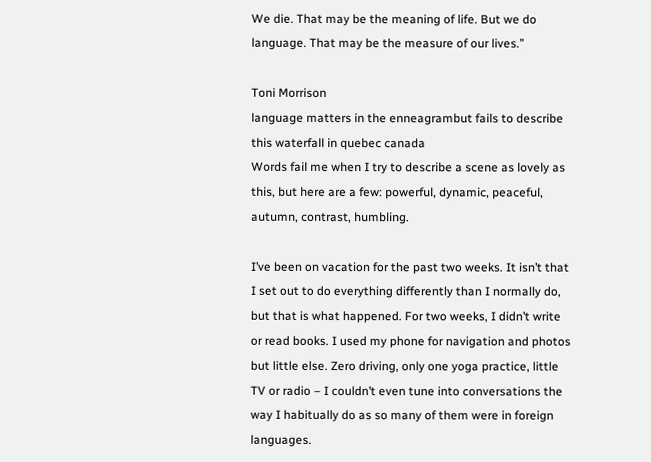We die. That may be the meaning of life. But we do language. That may be the measure of our lives.”

Toni Morrison
language matters in the enneagrambut fails to describe this waterfall in quebec canada
Words fail me when I try to describe a scene as lovely as this, but here are a few: powerful, dynamic, peaceful, autumn, contrast, humbling.

I’ve been on vacation for the past two weeks. It isn’t that I set out to do everything differently than I normally do, but that is what happened. For two weeks, I didn’t write or read books. I used my phone for navigation and photos but little else. Zero driving, only one yoga practice, little TV or radio – I couldn’t even tune into conversations the way I habitually do as so many of them were in foreign languages.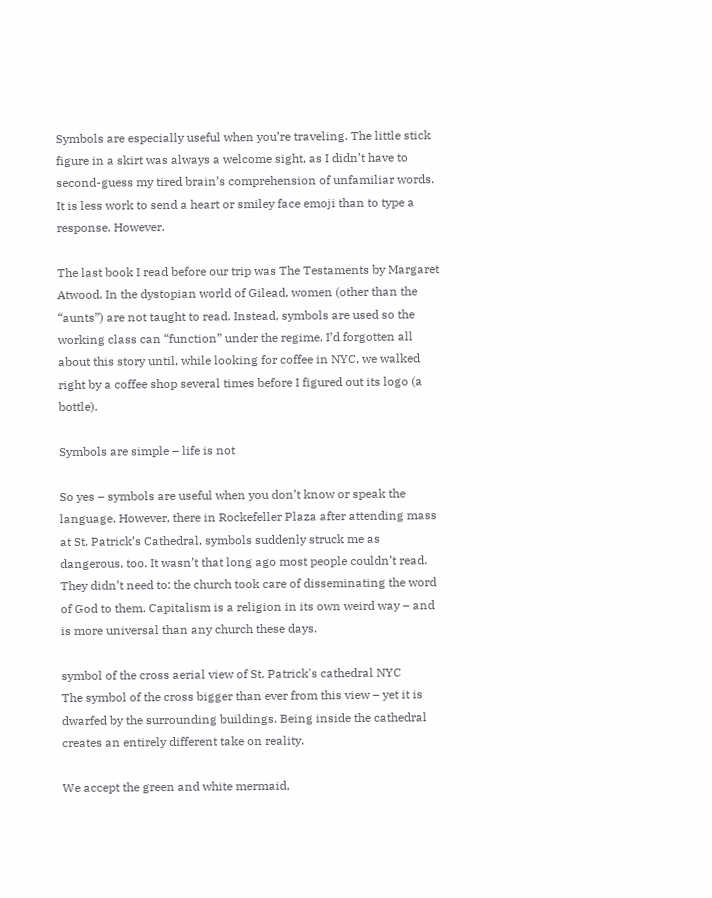Symbols are especially useful when you’re traveling. The little stick figure in a skirt was always a welcome sight, as I didn’t have to second-guess my tired brain’s comprehension of unfamiliar words. It is less work to send a heart or smiley face emoji than to type a response. However.

The last book I read before our trip was The Testaments by Margaret Atwood. In the dystopian world of Gilead, women (other than the “aunts”) are not taught to read. Instead, symbols are used so the working class can “function” under the regime. I’d forgotten all about this story until, while looking for coffee in NYC, we walked right by a coffee shop several times before I figured out its logo (a bottle).

Symbols are simple – life is not

So yes – symbols are useful when you don’t know or speak the language. However, there in Rockefeller Plaza after attending mass at St. Patrick’s Cathedral, symbols suddenly struck me as dangerous, too. It wasn’t that long ago most people couldn’t read. They didn’t need to: the church took care of disseminating the word of God to them. Capitalism is a religion in its own weird way – and is more universal than any church these days.

symbol of the cross aerial view of St. Patrick's cathedral NYC
The symbol of the cross bigger than ever from this view – yet it is dwarfed by the surrounding buildings. Being inside the cathedral creates an entirely different take on reality.

We accept the green and white mermaid,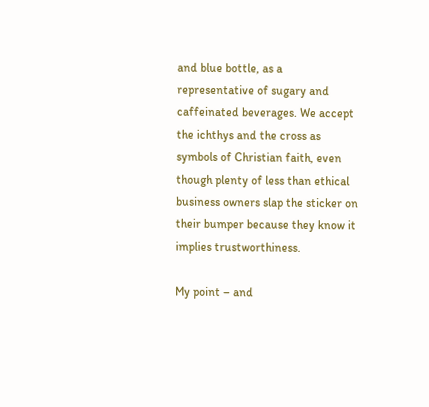and blue bottle, as a representative of sugary and caffeinated beverages. We accept the ichthys and the cross as symbols of Christian faith, even though plenty of less than ethical business owners slap the sticker on their bumper because they know it implies trustworthiness.

My point – and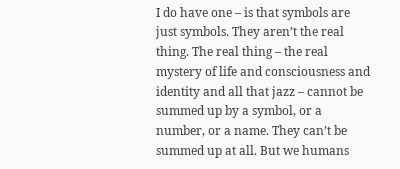I do have one – is that symbols are just symbols. They aren’t the real thing. The real thing – the real mystery of life and consciousness and identity and all that jazz – cannot be summed up by a symbol, or a number, or a name. They can’t be summed up at all. But we humans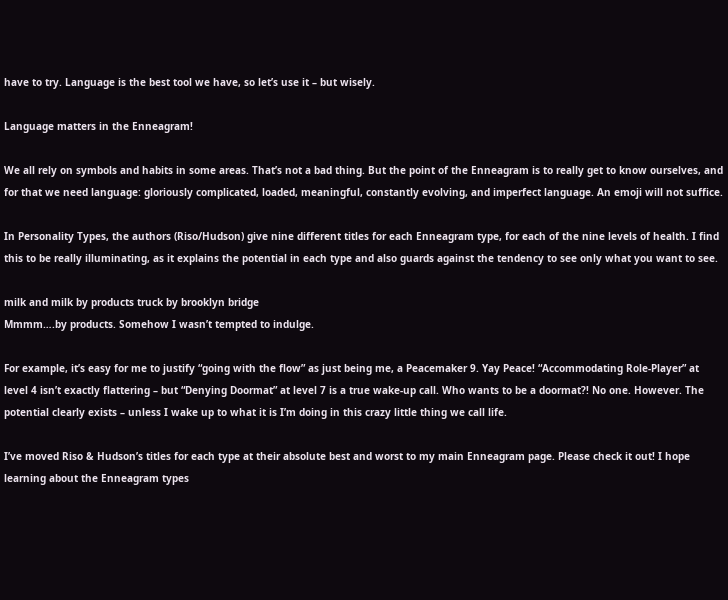have to try. Language is the best tool we have, so let’s use it – but wisely.

Language matters in the Enneagram!

We all rely on symbols and habits in some areas. That’s not a bad thing. But the point of the Enneagram is to really get to know ourselves, and for that we need language: gloriously complicated, loaded, meaningful, constantly evolving, and imperfect language. An emoji will not suffice.

In Personality Types, the authors (Riso/Hudson) give nine different titles for each Enneagram type, for each of the nine levels of health. I find this to be really illuminating, as it explains the potential in each type and also guards against the tendency to see only what you want to see.

milk and milk by products truck by brooklyn bridge
Mmmm….by products. Somehow I wasn’t tempted to indulge.

For example, it’s easy for me to justify “going with the flow” as just being me, a Peacemaker 9. Yay Peace! “Accommodating Role-Player” at level 4 isn’t exactly flattering – but “Denying Doormat” at level 7 is a true wake-up call. Who wants to be a doormat?! No one. However. The potential clearly exists – unless I wake up to what it is I’m doing in this crazy little thing we call life.

I’ve moved Riso & Hudson’s titles for each type at their absolute best and worst to my main Enneagram page. Please check it out! I hope learning about the Enneagram types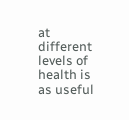at different levels of health is as useful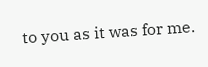to you as it was for me.